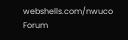webshells.com/nwuco Forum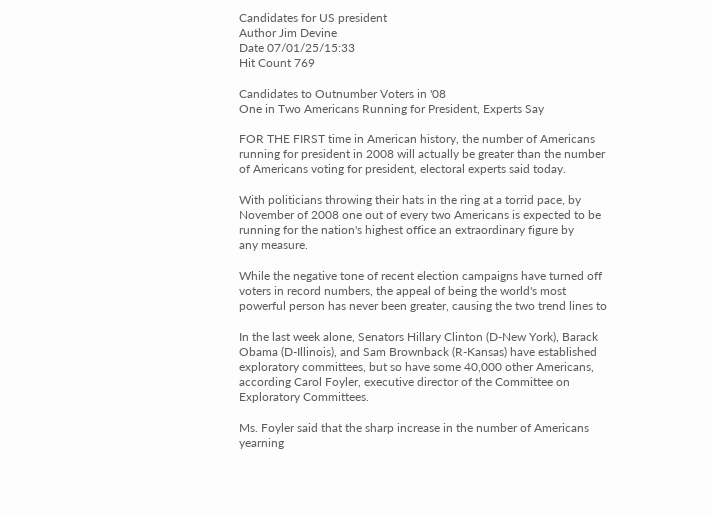Candidates for US president
Author Jim Devine
Date 07/01/25/15:33
Hit Count 769

Candidates to Outnumber Voters in '08
One in Two Americans Running for President, Experts Say

FOR THE FIRST time in American history, the number of Americans
running for president in 2008 will actually be greater than the number
of Americans voting for president, electoral experts said today.

With politicians throwing their hats in the ring at a torrid pace, by
November of 2008 one out of every two Americans is expected to be
running for the nation's highest office an extraordinary figure by
any measure.

While the negative tone of recent election campaigns have turned off
voters in record numbers, the appeal of being the world's most
powerful person has never been greater, causing the two trend lines to

In the last week alone, Senators Hillary Clinton (D-New York), Barack
Obama (D-Illinois), and Sam Brownback (R-Kansas) have established
exploratory committees, but so have some 40,000 other Americans,
according Carol Foyler, executive director of the Committee on
Exploratory Committees.

Ms. Foyler said that the sharp increase in the number of Americans
yearning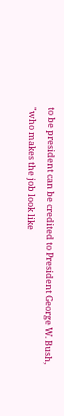to be president can be credited to President George W. Bush,
"who makes the job look like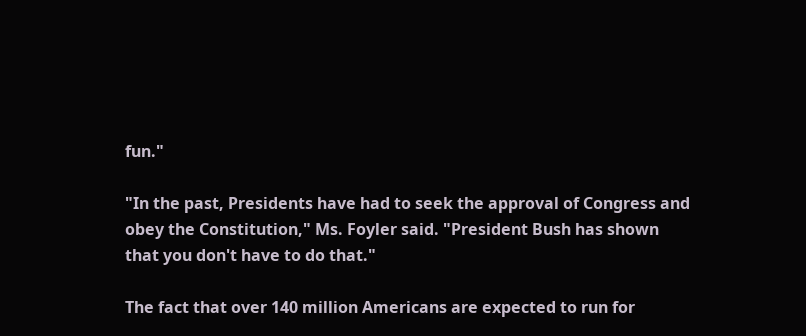fun."

"In the past, Presidents have had to seek the approval of Congress and
obey the Constitution," Ms. Foyler said. "President Bush has shown
that you don't have to do that."

The fact that over 140 million Americans are expected to run for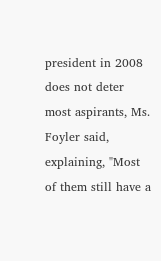president in 2008 does not deter most aspirants, Ms. Foyler said,
explaining, "Most of them still have a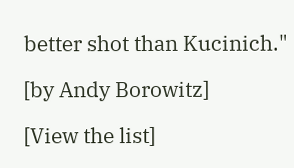better shot than Kucinich."

[by Andy Borowitz]

[View the list]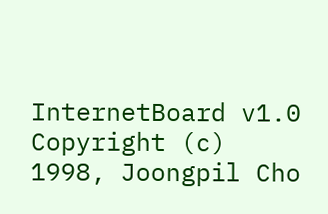InternetBoard v1.0
Copyright (c) 1998, Joongpil Cho